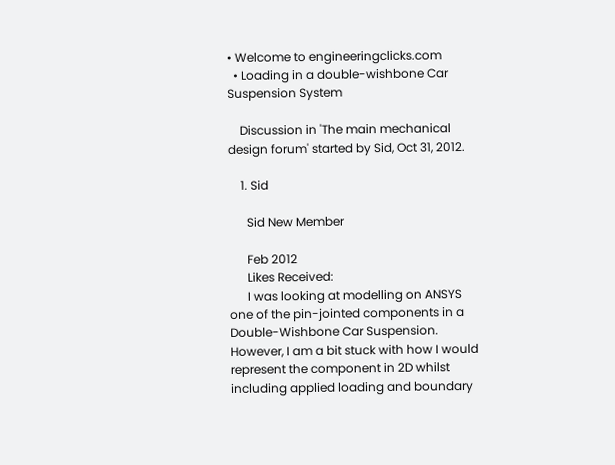• Welcome to engineeringclicks.com
  • Loading in a double-wishbone Car Suspension System

    Discussion in 'The main mechanical design forum' started by Sid, Oct 31, 2012.

    1. Sid

      Sid New Member

      Feb 2012
      Likes Received:
      I was looking at modelling on ANSYS one of the pin-jointed components in a Double-Wishbone Car Suspension. However, I am a bit stuck with how I would represent the component in 2D whilst including applied loading and boundary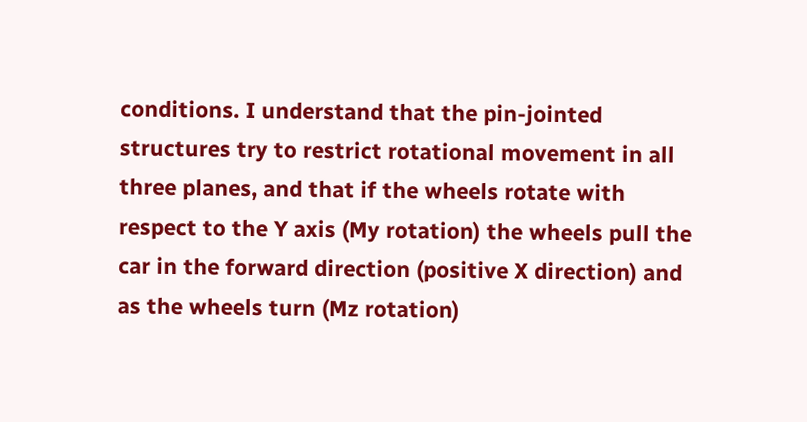conditions. I understand that the pin-jointed structures try to restrict rotational movement in all three planes, and that if the wheels rotate with respect to the Y axis (My rotation) the wheels pull the car in the forward direction (positive X direction) and as the wheels turn (Mz rotation)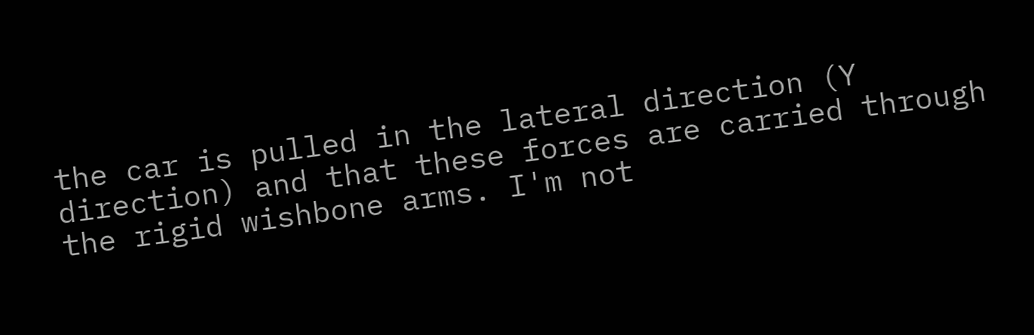the car is pulled in the lateral direction (Y direction) and that these forces are carried through the rigid wishbone arms. I'm not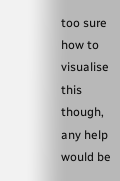too sure how to visualise this though, any help would be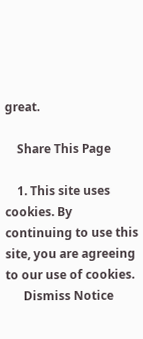great.

    Share This Page

    1. This site uses cookies. By continuing to use this site, you are agreeing to our use of cookies.
      Dismiss Notice